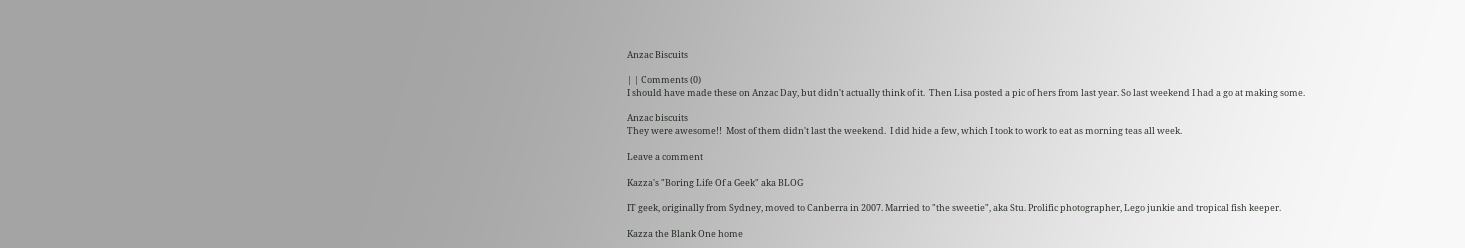Anzac Biscuits

| | Comments (0)
I should have made these on Anzac Day, but didn't actually think of it.  Then Lisa posted a pic of hers from last year. So last weekend I had a go at making some.

Anzac biscuits
They were awesome!!  Most of them didn't last the weekend.  I did hide a few, which I took to work to eat as morning teas all week.

Leave a comment

Kazza's "Boring Life Of a Geek" aka BLOG

IT geek, originally from Sydney, moved to Canberra in 2007. Married to "the sweetie", aka Stu. Prolific photographer, Lego junkie and tropical fish keeper.

Kazza the Blank One home